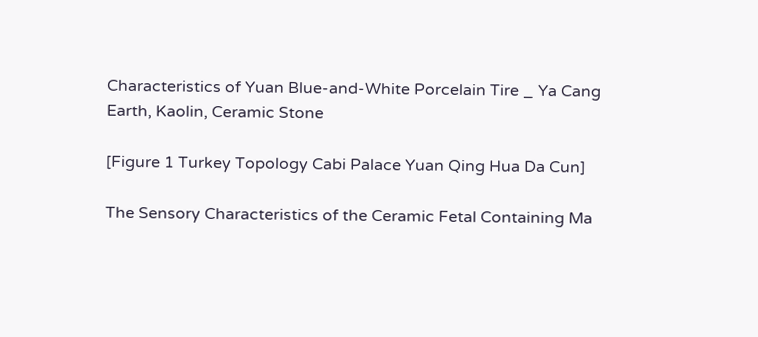Characteristics of Yuan Blue-and-White Porcelain Tire _ Ya Cang Earth, Kaolin, Ceramic Stone

[Figure 1 Turkey Topology Cabi Palace Yuan Qing Hua Da Cun]

The Sensory Characteristics of the Ceramic Fetal Containing Ma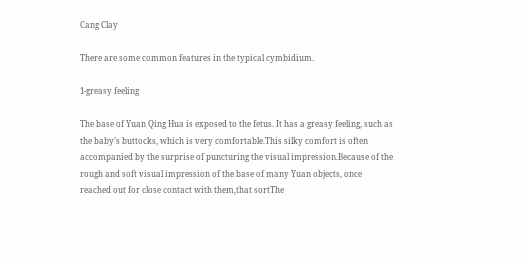Cang Clay

There are some common features in the typical cymbidium.

1-greasy feeling

The base of Yuan Qing Hua is exposed to the fetus. It has a greasy feeling, such as the baby’s buttocks, which is very comfortable.This silky comfort is often accompanied by the surprise of puncturing the visual impression.Because of the rough and soft visual impression of the base of many Yuan objects, once reached out for close contact with them,that sortThe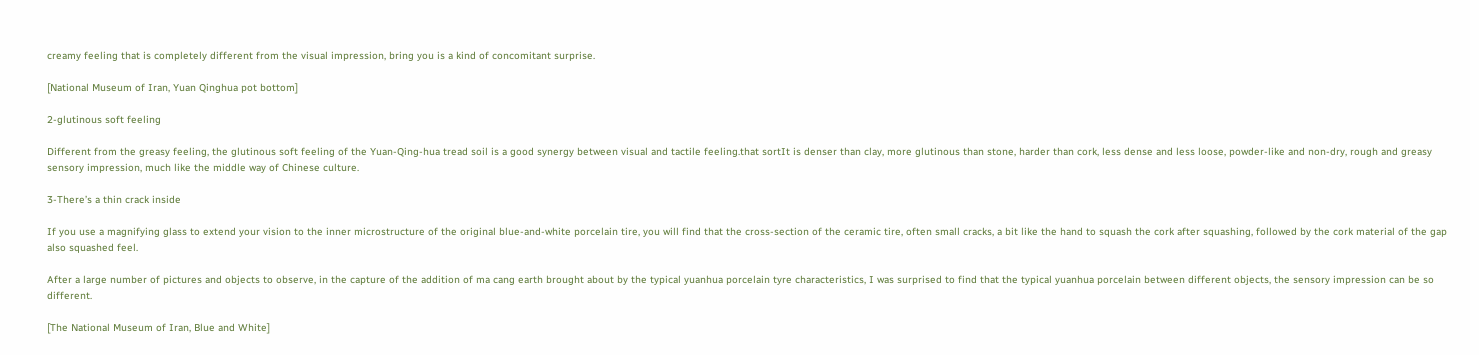creamy feeling that is completely different from the visual impression, bring you is a kind of concomitant surprise.

[National Museum of Iran, Yuan Qinghua pot bottom]

2-glutinous soft feeling

Different from the greasy feeling, the glutinous soft feeling of the Yuan-Qing-hua tread soil is a good synergy between visual and tactile feeling.that sortIt is denser than clay, more glutinous than stone, harder than cork, less dense and less loose, powder-like and non-dry, rough and greasy sensory impression, much like the middle way of Chinese culture.

3-There’s a thin crack inside

If you use a magnifying glass to extend your vision to the inner microstructure of the original blue-and-white porcelain tire, you will find that the cross-section of the ceramic tire, often small cracks, a bit like the hand to squash the cork after squashing, followed by the cork material of the gap also squashed feel.

After a large number of pictures and objects to observe, in the capture of the addition of ma cang earth brought about by the typical yuanhua porcelain tyre characteristics, I was surprised to find that the typical yuanhua porcelain between different objects, the sensory impression can be so different.

[The National Museum of Iran, Blue and White]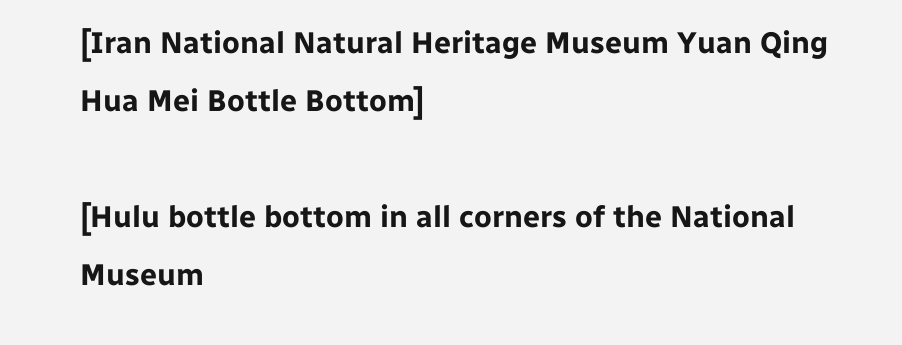[Iran National Natural Heritage Museum Yuan Qing Hua Mei Bottle Bottom]

[Hulu bottle bottom in all corners of the National Museum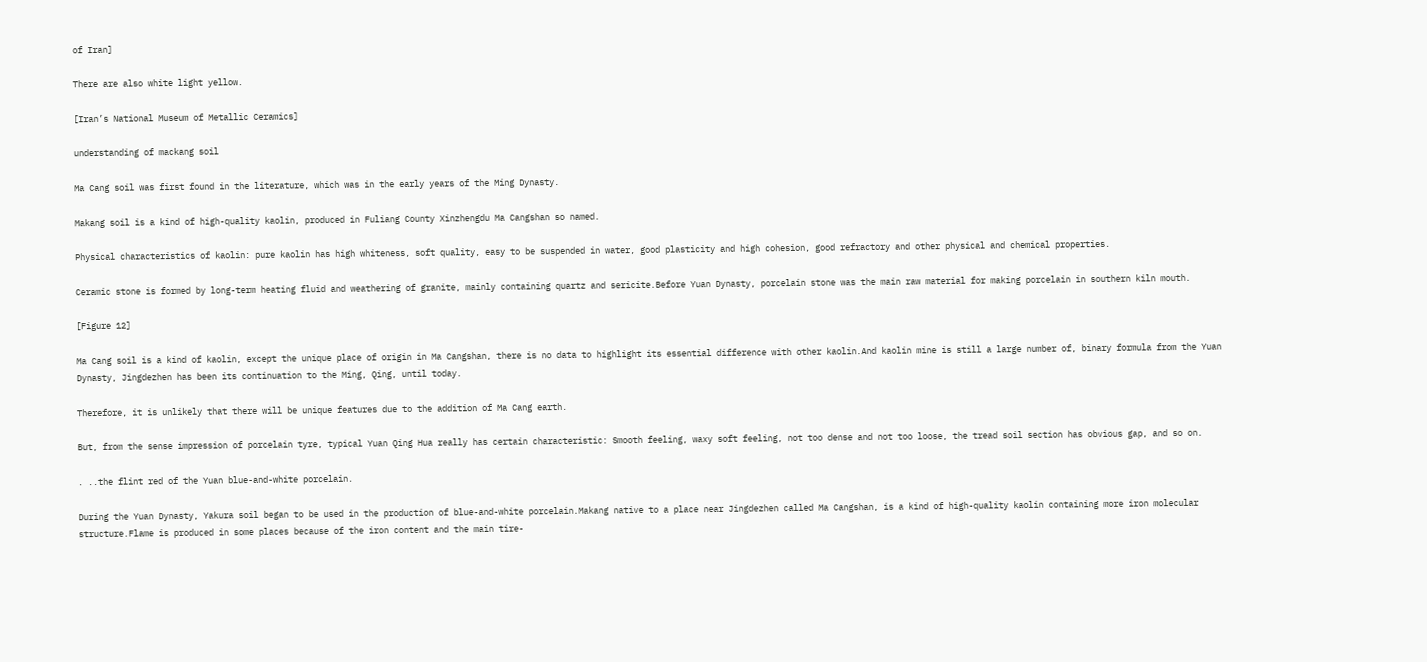of Iran]

There are also white light yellow.

[Iran’s National Museum of Metallic Ceramics]

understanding of mackang soil

Ma Cang soil was first found in the literature, which was in the early years of the Ming Dynasty.

Makang soil is a kind of high-quality kaolin, produced in Fuliang County Xinzhengdu Ma Cangshan so named.

Physical characteristics of kaolin: pure kaolin has high whiteness, soft quality, easy to be suspended in water, good plasticity and high cohesion, good refractory and other physical and chemical properties.

Ceramic stone is formed by long-term heating fluid and weathering of granite, mainly containing quartz and sericite.Before Yuan Dynasty, porcelain stone was the main raw material for making porcelain in southern kiln mouth.

[Figure 12]

Ma Cang soil is a kind of kaolin, except the unique place of origin in Ma Cangshan, there is no data to highlight its essential difference with other kaolin.And kaolin mine is still a large number of, binary formula from the Yuan Dynasty, Jingdezhen has been its continuation to the Ming, Qing, until today.

Therefore, it is unlikely that there will be unique features due to the addition of Ma Cang earth.

But, from the sense impression of porcelain tyre, typical Yuan Qing Hua really has certain characteristic: Smooth feeling, waxy soft feeling, not too dense and not too loose, the tread soil section has obvious gap, and so on.

. ..the flint red of the Yuan blue-and-white porcelain.

During the Yuan Dynasty, Yakura soil began to be used in the production of blue-and-white porcelain.Makang native to a place near Jingdezhen called Ma Cangshan, is a kind of high-quality kaolin containing more iron molecular structure.Flame is produced in some places because of the iron content and the main tire-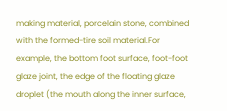making material, porcelain stone, combined with the formed-tire soil material.For example, the bottom foot surface, foot-foot glaze joint, the edge of the floating glaze droplet (the mouth along the inner surface,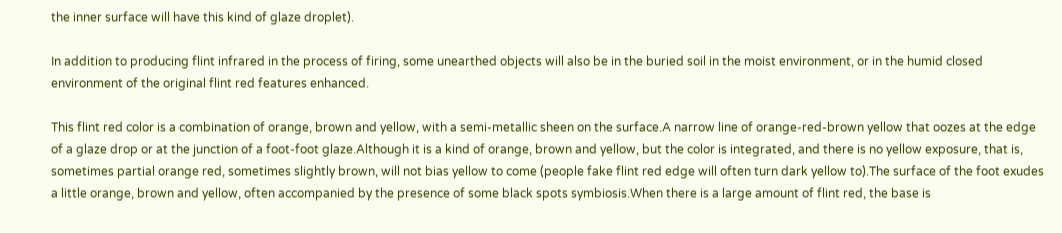the inner surface will have this kind of glaze droplet).

In addition to producing flint infrared in the process of firing, some unearthed objects will also be in the buried soil in the moist environment, or in the humid closed environment of the original flint red features enhanced.

This flint red color is a combination of orange, brown and yellow, with a semi-metallic sheen on the surface.A narrow line of orange-red-brown yellow that oozes at the edge of a glaze drop or at the junction of a foot-foot glaze.Although it is a kind of orange, brown and yellow, but the color is integrated, and there is no yellow exposure, that is, sometimes partial orange red, sometimes slightly brown, will not bias yellow to come (people fake flint red edge will often turn dark yellow to).The surface of the foot exudes a little orange, brown and yellow, often accompanied by the presence of some black spots symbiosis.When there is a large amount of flint red, the base is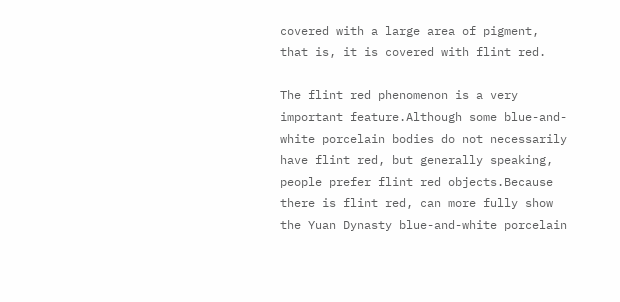covered with a large area of pigment, that is, it is covered with flint red.

The flint red phenomenon is a very important feature.Although some blue-and-white porcelain bodies do not necessarily have flint red, but generally speaking, people prefer flint red objects.Because there is flint red, can more fully show the Yuan Dynasty blue-and-white porcelain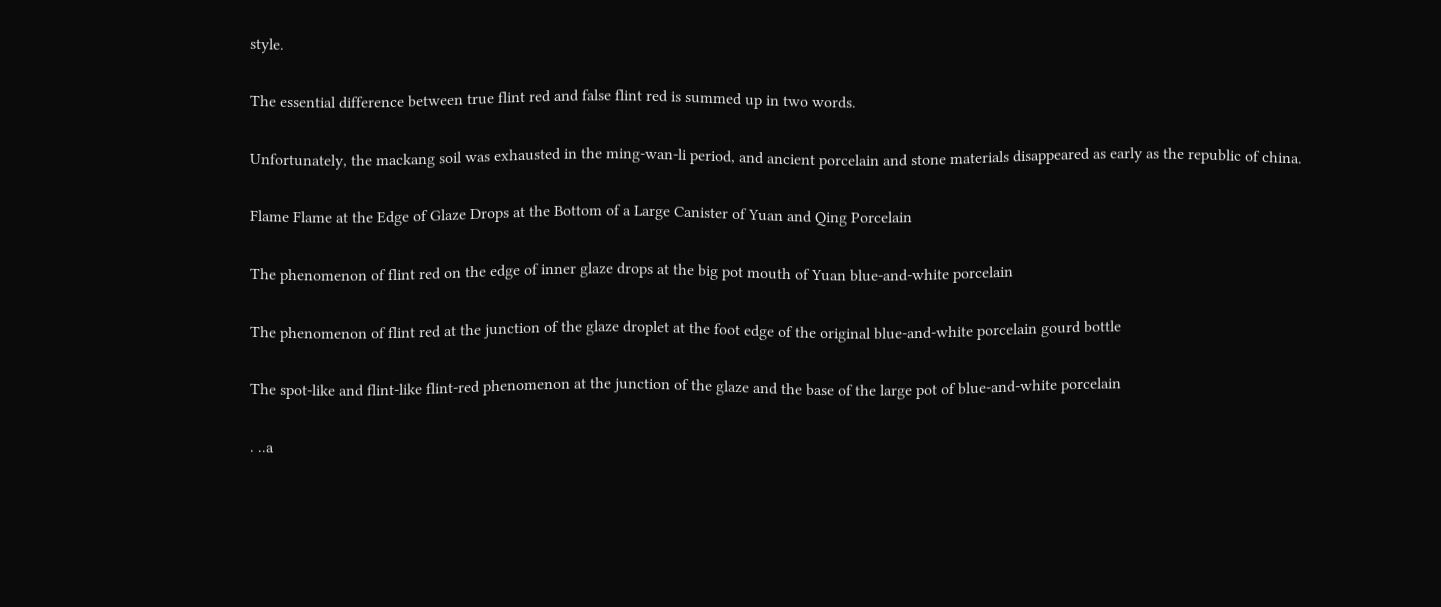style.

The essential difference between true flint red and false flint red is summed up in two words.

Unfortunately, the mackang soil was exhausted in the ming-wan-li period, and ancient porcelain and stone materials disappeared as early as the republic of china.

Flame Flame at the Edge of Glaze Drops at the Bottom of a Large Canister of Yuan and Qing Porcelain

The phenomenon of flint red on the edge of inner glaze drops at the big pot mouth of Yuan blue-and-white porcelain

The phenomenon of flint red at the junction of the glaze droplet at the foot edge of the original blue-and-white porcelain gourd bottle

The spot-like and flint-like flint-red phenomenon at the junction of the glaze and the base of the large pot of blue-and-white porcelain

. ..a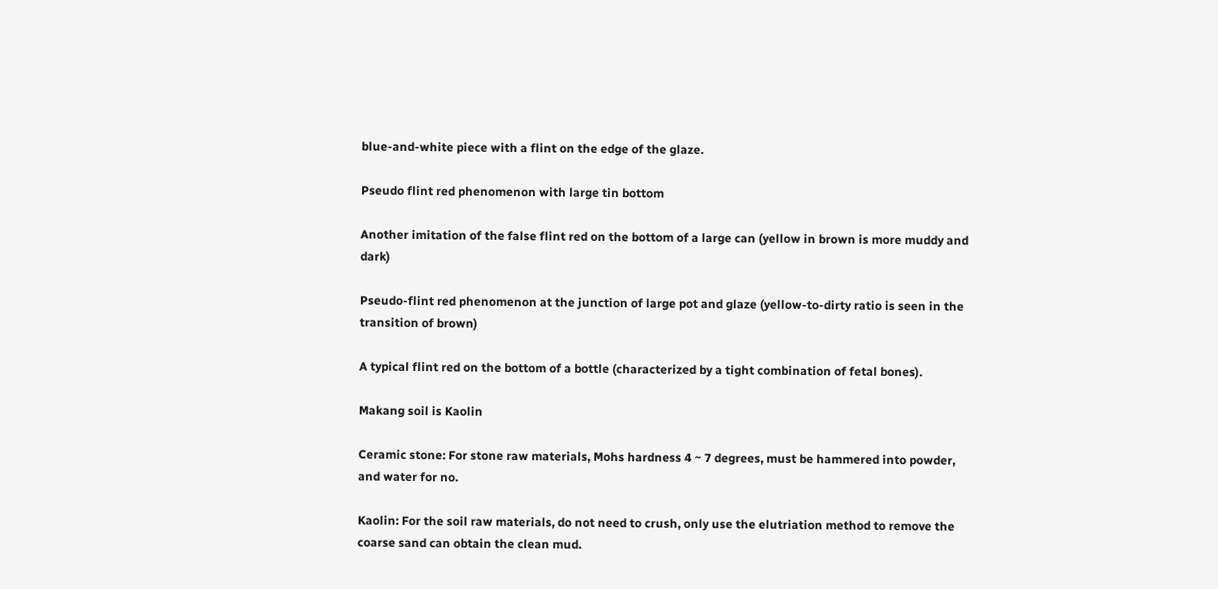blue-and-white piece with a flint on the edge of the glaze.

Pseudo flint red phenomenon with large tin bottom

Another imitation of the false flint red on the bottom of a large can (yellow in brown is more muddy and dark)

Pseudo-flint red phenomenon at the junction of large pot and glaze (yellow-to-dirty ratio is seen in the transition of brown)

A typical flint red on the bottom of a bottle (characterized by a tight combination of fetal bones).

Makang soil is Kaolin

Ceramic stone: For stone raw materials, Mohs hardness 4 ~ 7 degrees, must be hammered into powder, and water for no.

Kaolin: For the soil raw materials, do not need to crush, only use the elutriation method to remove the coarse sand can obtain the clean mud.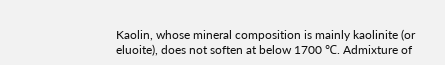Kaolin, whose mineral composition is mainly kaolinite (or eluoite), does not soften at below 1700 ℃. Admixture of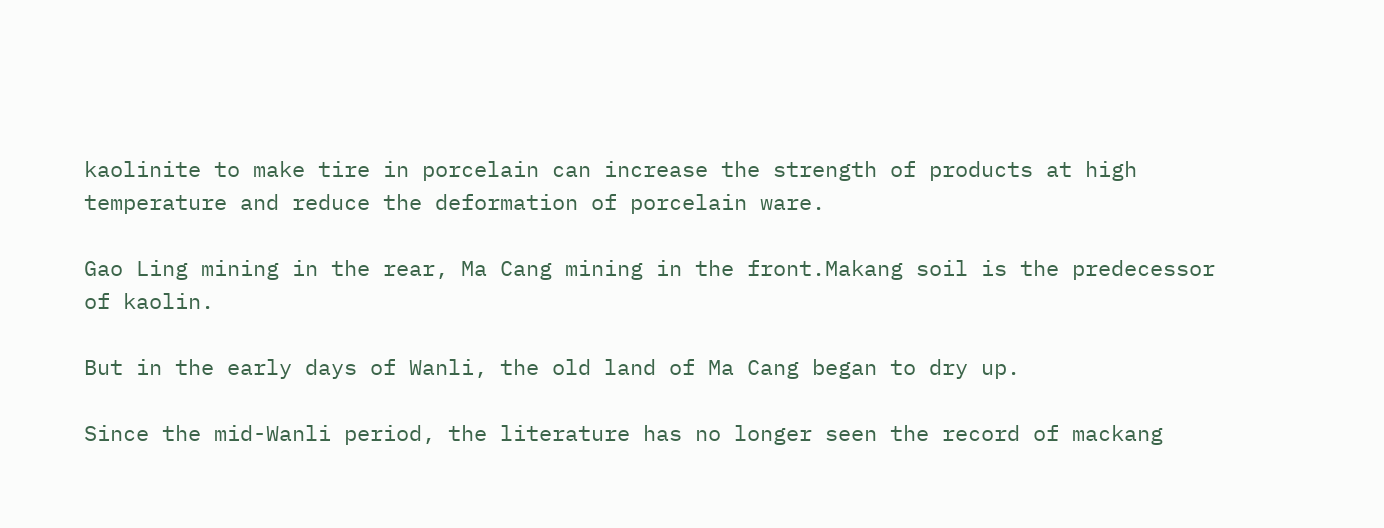kaolinite to make tire in porcelain can increase the strength of products at high temperature and reduce the deformation of porcelain ware.

Gao Ling mining in the rear, Ma Cang mining in the front.Makang soil is the predecessor of kaolin.

But in the early days of Wanli, the old land of Ma Cang began to dry up.

Since the mid-Wanli period, the literature has no longer seen the record of mackang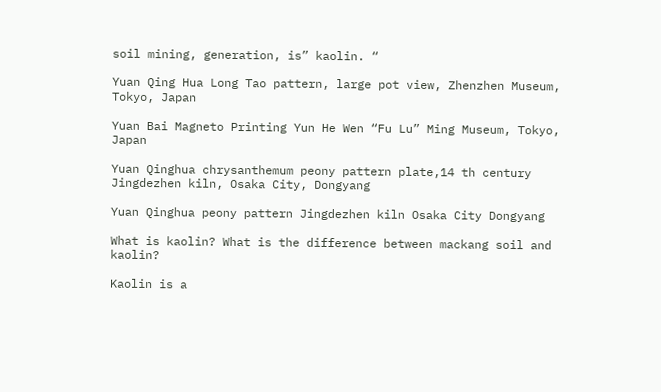soil mining, generation, is” kaolin. “

Yuan Qing Hua Long Tao pattern, large pot view, Zhenzhen Museum, Tokyo, Japan

Yuan Bai Magneto Printing Yun He Wen “Fu Lu” Ming Museum, Tokyo, Japan

Yuan Qinghua chrysanthemum peony pattern plate,14 th century Jingdezhen kiln, Osaka City, Dongyang

Yuan Qinghua peony pattern Jingdezhen kiln Osaka City Dongyang

What is kaolin? What is the difference between mackang soil and kaolin?

Kaolin is a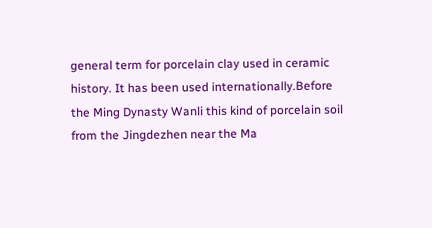general term for porcelain clay used in ceramic history. It has been used internationally.Before the Ming Dynasty Wanli this kind of porcelain soil from the Jingdezhen near the Ma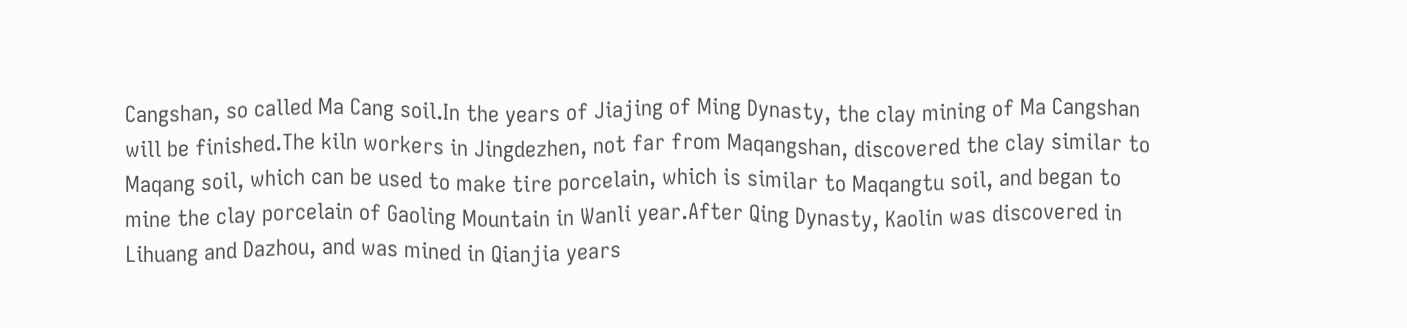Cangshan, so called Ma Cang soil.In the years of Jiajing of Ming Dynasty, the clay mining of Ma Cangshan will be finished.The kiln workers in Jingdezhen, not far from Maqangshan, discovered the clay similar to Maqang soil, which can be used to make tire porcelain, which is similar to Maqangtu soil, and began to mine the clay porcelain of Gaoling Mountain in Wanli year.After Qing Dynasty, Kaolin was discovered in Lihuang and Dazhou, and was mined in Qianjia years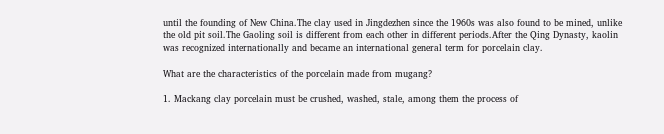until the founding of New China.The clay used in Jingdezhen since the 1960s was also found to be mined, unlike the old pit soil.The Gaoling soil is different from each other in different periods.After the Qing Dynasty, kaolin was recognized internationally and became an international general term for porcelain clay.

What are the characteristics of the porcelain made from mugang?

1. Mackang clay porcelain must be crushed, washed, stale, among them the process of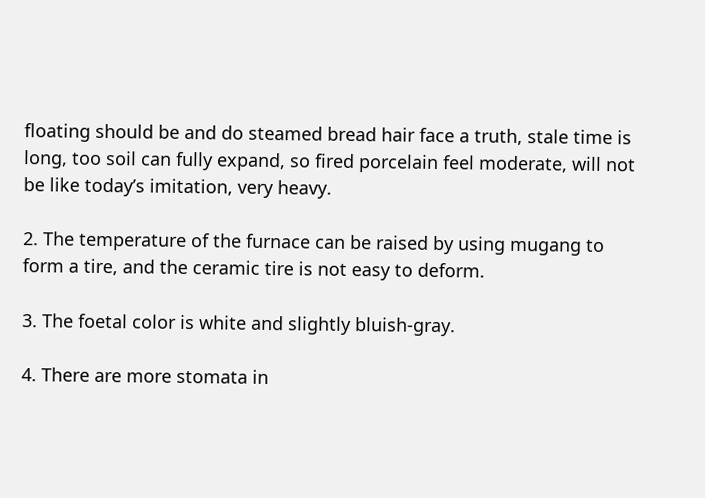floating should be and do steamed bread hair face a truth, stale time is long, too soil can fully expand, so fired porcelain feel moderate, will not be like today’s imitation, very heavy.

2. The temperature of the furnace can be raised by using mugang to form a tire, and the ceramic tire is not easy to deform.

3. The foetal color is white and slightly bluish-gray.

4. There are more stomata in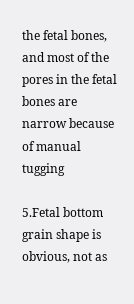the fetal bones, and most of the pores in the fetal bones are narrow because of manual tugging

5.Fetal bottom grain shape is obvious, not as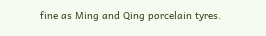fine as Ming and Qing porcelain tyres.